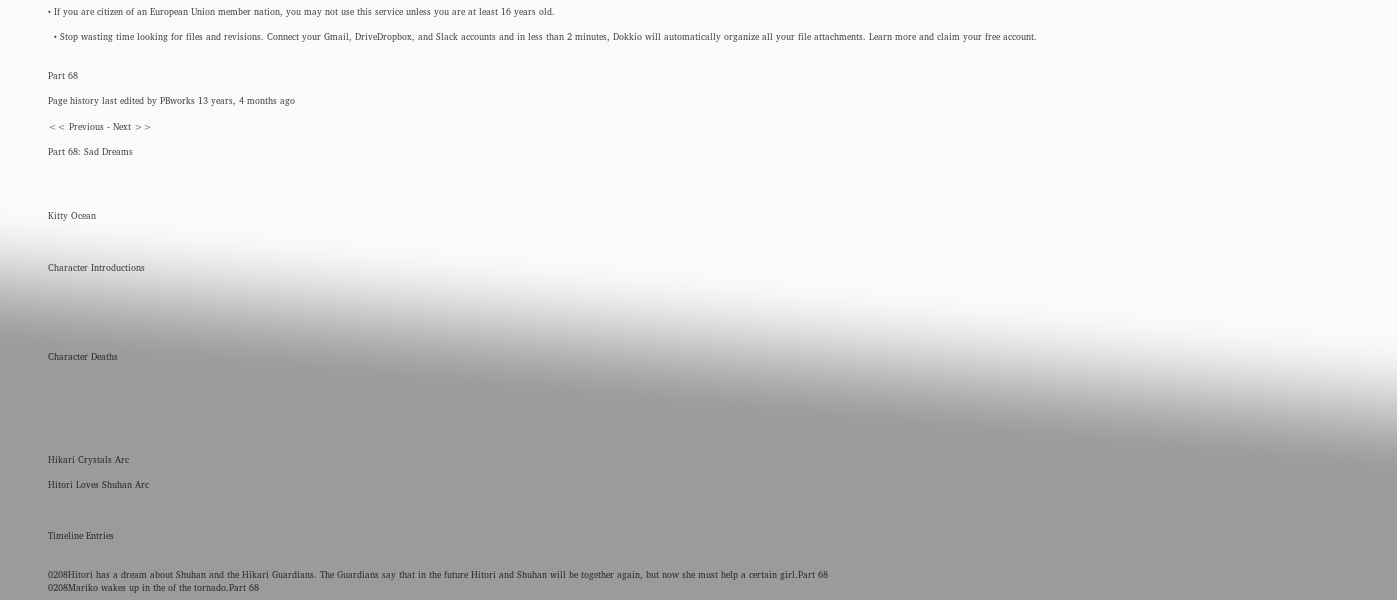• If you are citizen of an European Union member nation, you may not use this service unless you are at least 16 years old.

  • Stop wasting time looking for files and revisions. Connect your Gmail, DriveDropbox, and Slack accounts and in less than 2 minutes, Dokkio will automatically organize all your file attachments. Learn more and claim your free account.


Part 68

Page history last edited by PBworks 13 years, 4 months ago

<< Previous - Next >>

Part 68: Sad Dreams




Kitty Ocean



Character Introductions






Character Deaths







Hikari Crystals Arc

Hitori Loves Shuhan Arc



Timeline Entries


0208Hitori has a dream about Shuhan and the Hikari Guardians. The Guardians say that in the future Hitori and Shuhan will be together again, but now she must help a certain girl.Part 68
0208Mariko wakes up in the of the tornado.Part 68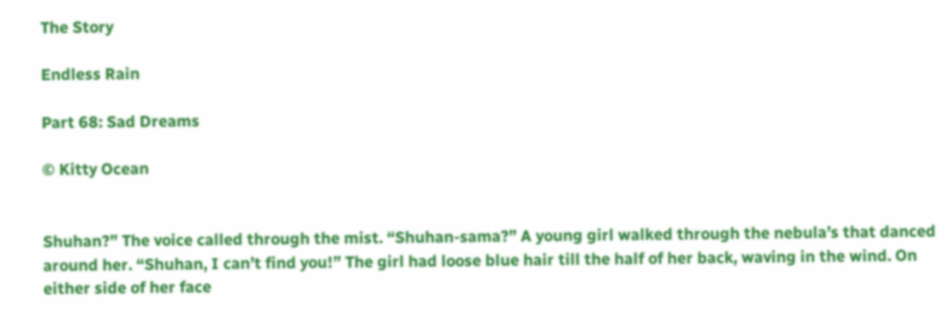The Story

Endless Rain

Part 68: Sad Dreams

© Kitty Ocean


Shuhan?” The voice called through the mist. “Shuhan-sama?” A young girl walked through the nebula’s that danced around her. “Shuhan, I can’t find you!” The girl had loose blue hair till the half of her back, waving in the wind. On either side of her face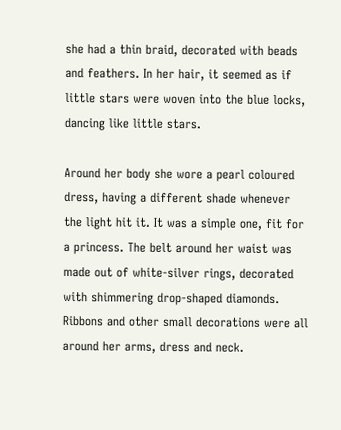she had a thin braid, decorated with beads and feathers. In her hair, it seemed as if little stars were woven into the blue locks, dancing like little stars.

Around her body she wore a pearl coloured dress, having a different shade whenever the light hit it. It was a simple one, fit for a princess. The belt around her waist was made out of white-silver rings, decorated with shimmering drop-shaped diamonds. Ribbons and other small decorations were all around her arms, dress and neck.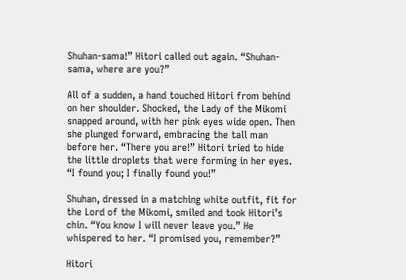Shuhan-sama!” Hitori called out again. “Shuhan-sama, where are you?”

All of a sudden, a hand touched Hitori from behind on her shoulder. Shocked, the Lady of the Mikomi snapped around, with her pink eyes wide open. Then she plunged forward, embracing the tall man before her. “There you are!” Hitori tried to hide the little droplets that were forming in her eyes. “I found you; I finally found you!”

Shuhan, dressed in a matching white outfit, fit for the Lord of the Mikomi, smiled and took Hitori’s chin. “You know I will never leave you.” He whispered to her. “I promised you, remember?”

Hitori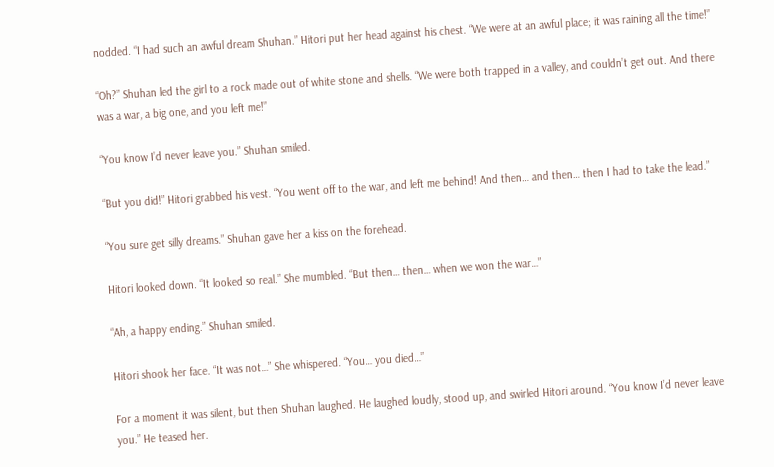nodded. “I had such an awful dream Shuhan.” Hitori put her head against his chest. “We were at an awful place; it was raining all the time!”

“Oh?” Shuhan led the girl to a rock made out of white stone and shells. “We were both trapped in a valley, and couldn’t get out. And there was a war, a big one, and you left me!”

“You know I’d never leave you.” Shuhan smiled.

“But you did!” Hitori grabbed his vest. “You went off to the war, and left me behind! And then… and then… then I had to take the lead.”

“You sure get silly dreams.” Shuhan gave her a kiss on the forehead.

Hitori looked down. “It looked so real.” She mumbled. “But then… then… when we won the war…”

“Ah, a happy ending.” Shuhan smiled.

Hitori shook her face. “It was not…” She whispered. “You… you died…”

For a moment it was silent, but then Shuhan laughed. He laughed loudly, stood up, and swirled Hitori around. “You know I’d never leave you.” He teased her.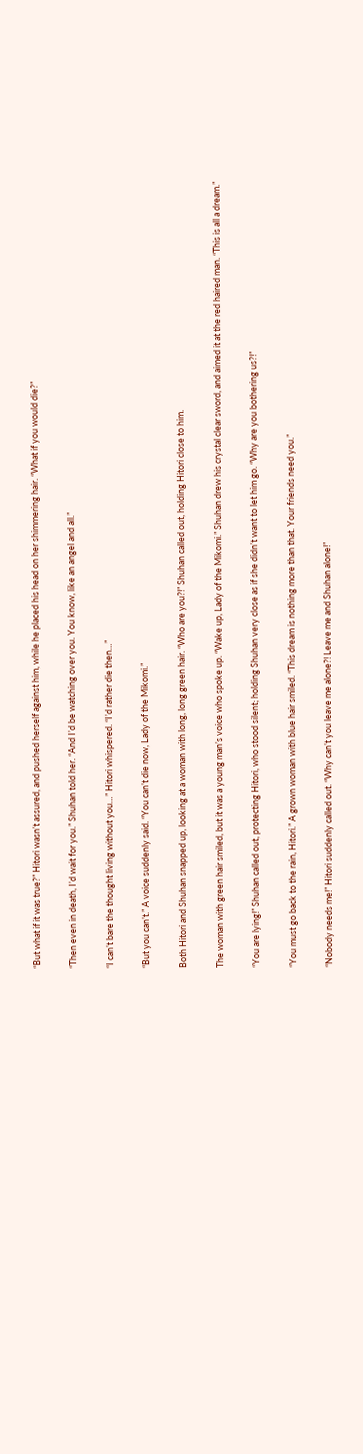“But what if it was true?” Hitori wasn’t assured, and pushed herself against him, while he placed his head on her shimmering hair. “What if you would die?”

“Then even in death, I’d wait for you.” Shuhan told her. “And I’d be watching over you. You know, like an angel and all.”

“I can’t bare the thought living without you…” Hitori whispered. “I’d rather die then…”

“But you can’t.” A voice suddenly said. “You can’t die now, Lady of the Mikomi.”

Both Hitori and Shuhan snapped up, looking at a woman with long, long green hair. “Who are you?!” Shuhan called out, holding Hitori close to him.

The woman with green hair smiled, but it was a young man’s voice who spoke up. “Wake up, Lady of the Mikomi.” Shuhan drew his crystal clear sword, and aimed it at the red haired man. “This is all a dream.”

“You are lying!” Shuhan called out, protecting Hitori, who stood silent; holding Shuhan very close as if she didn’t want to let him go. “Why are you bothering us?!”

“You must go back to the rain, Hitori.” A grown woman with blue hair smiled. “This dream is nothing more than that. Your friends need you.”

“Nobody needs me!” Hitori suddenly called out. “Why can’t you leave me alone?! Leave me and Shuhan alone!”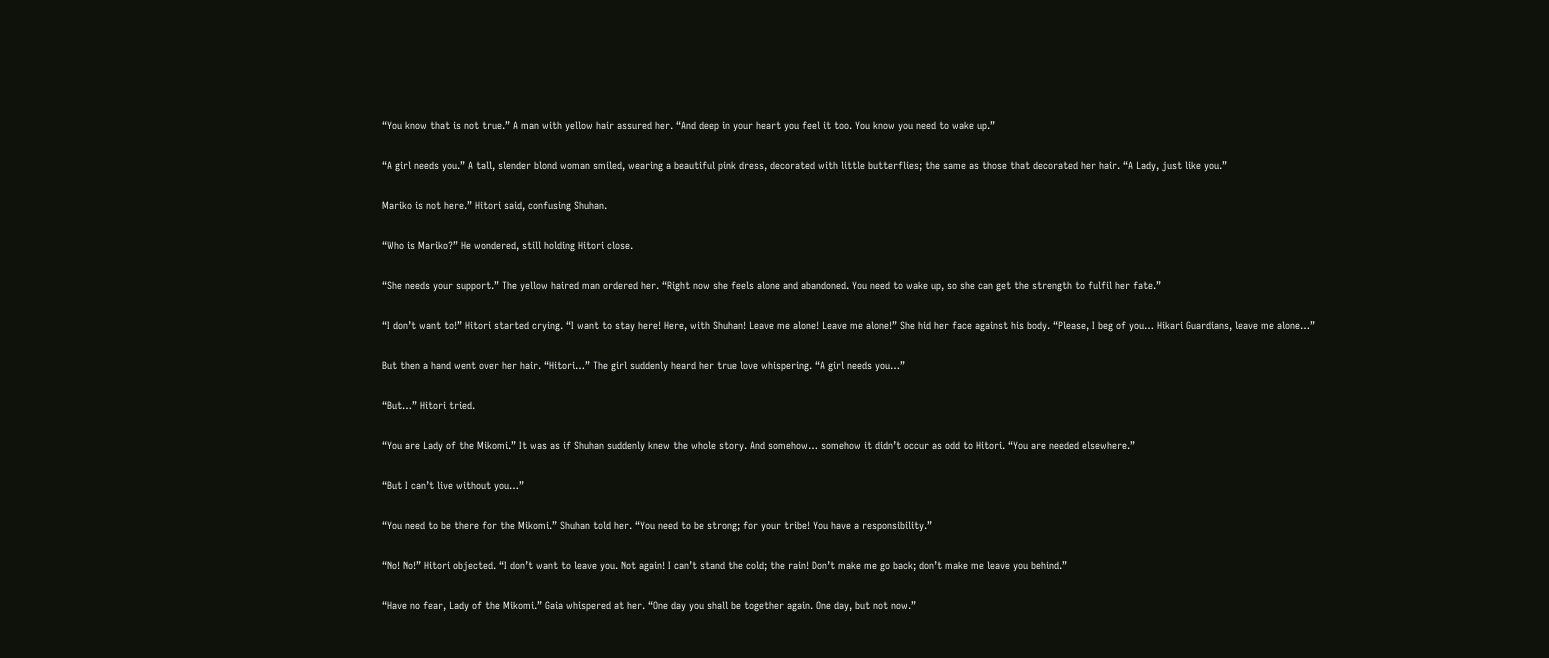“You know that is not true.” A man with yellow hair assured her. “And deep in your heart you feel it too. You know you need to wake up.”

“A girl needs you.” A tall, slender blond woman smiled, wearing a beautiful pink dress, decorated with little butterflies; the same as those that decorated her hair. “A Lady, just like you.”

Mariko is not here.” Hitori said, confusing Shuhan.

“Who is Mariko?” He wondered, still holding Hitori close.

“She needs your support.” The yellow haired man ordered her. “Right now she feels alone and abandoned. You need to wake up, so she can get the strength to fulfil her fate.”

“I don’t want to!” Hitori started crying. “I want to stay here! Here, with Shuhan! Leave me alone! Leave me alone!” She hid her face against his body. “Please, I beg of you… Hikari Guardians, leave me alone…”

But then a hand went over her hair. “Hitori…” The girl suddenly heard her true love whispering. “A girl needs you…”

“But…” Hitori tried.

“You are Lady of the Mikomi.” It was as if Shuhan suddenly knew the whole story. And somehow… somehow it didn’t occur as odd to Hitori. “You are needed elsewhere.”

“But I can’t live without you…”

“You need to be there for the Mikomi.” Shuhan told her. “You need to be strong; for your tribe! You have a responsibility.”

“No! No!” Hitori objected. “I don’t want to leave you. Not again! I can’t stand the cold; the rain! Don’t make me go back; don’t make me leave you behind.”

“Have no fear, Lady of the Mikomi.” Gaia whispered at her. “One day you shall be together again. One day, but not now.”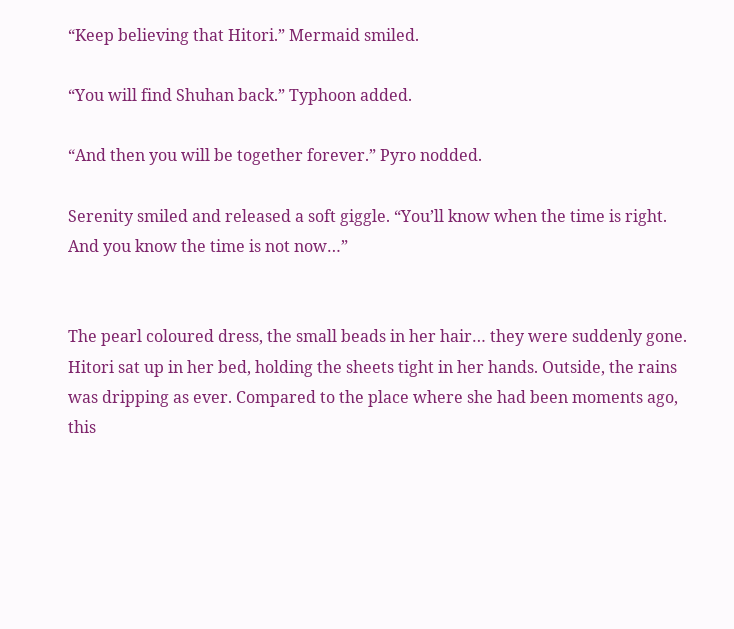“Keep believing that Hitori.” Mermaid smiled.

“You will find Shuhan back.” Typhoon added.

“And then you will be together forever.” Pyro nodded.

Serenity smiled and released a soft giggle. “You’ll know when the time is right. And you know the time is not now…”


The pearl coloured dress, the small beads in her hair… they were suddenly gone. Hitori sat up in her bed, holding the sheets tight in her hands. Outside, the rains was dripping as ever. Compared to the place where she had been moments ago, this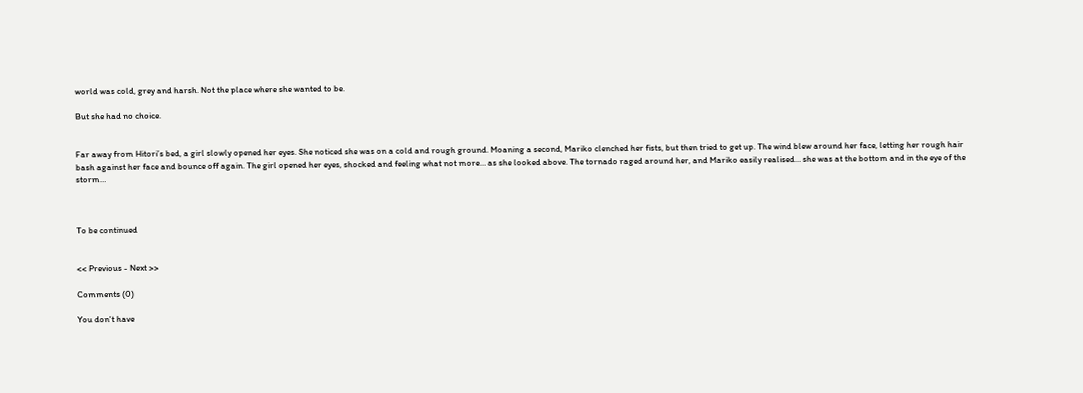world was cold, grey and harsh. Not the place where she wanted to be.

But she had no choice.


Far away from Hitori’s bed, a girl slowly opened her eyes. She noticed she was on a cold and rough ground. Moaning a second, Mariko clenched her fists, but then tried to get up. The wind blew around her face, letting her rough hair bash against her face and bounce off again. The girl opened her eyes, shocked and feeling what not more… as she looked above. The tornado raged around her, and Mariko easily realised… she was at the bottom and in the eye of the storm…



To be continued


<< Previous - Next >>

Comments (0)

You don't have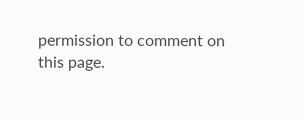permission to comment on this page.